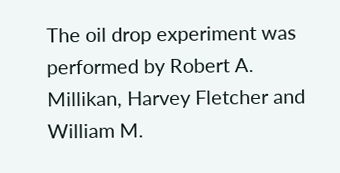The oil drop experiment was performed by Robert A. Millikan, Harvey Fletcher and William M.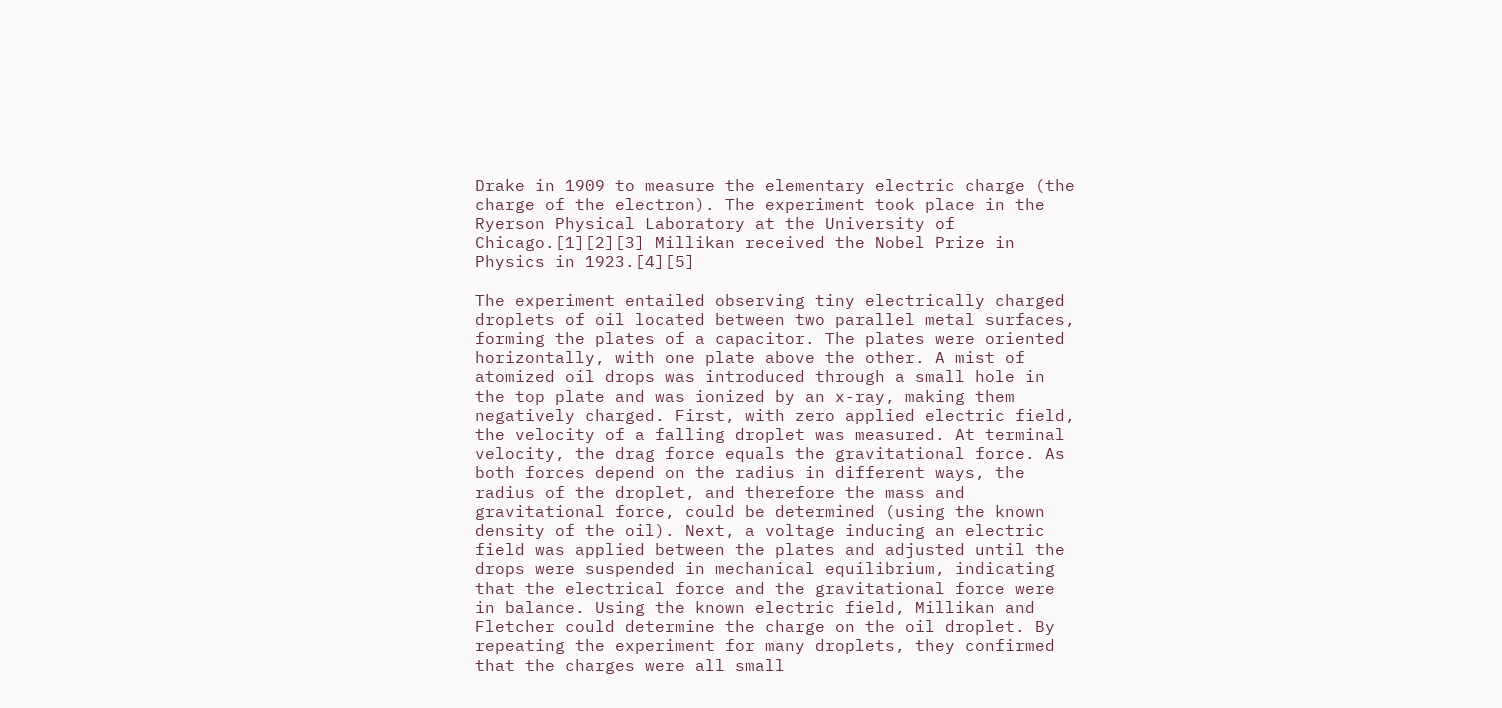Drake in 1909 to measure the elementary electric charge (the charge of the electron). The experiment took place in the Ryerson Physical Laboratory at the University of Chicago.[1][2][3] Millikan received the Nobel Prize in Physics in 1923.[4][5]

The experiment entailed observing tiny electrically charged droplets of oil located between two parallel metal surfaces, forming the plates of a capacitor. The plates were oriented horizontally, with one plate above the other. A mist of atomized oil drops was introduced through a small hole in the top plate and was ionized by an x-ray, making them negatively charged. First, with zero applied electric field, the velocity of a falling droplet was measured. At terminal velocity, the drag force equals the gravitational force. As both forces depend on the radius in different ways, the radius of the droplet, and therefore the mass and gravitational force, could be determined (using the known density of the oil). Next, a voltage inducing an electric field was applied between the plates and adjusted until the drops were suspended in mechanical equilibrium, indicating that the electrical force and the gravitational force were in balance. Using the known electric field, Millikan and Fletcher could determine the charge on the oil droplet. By repeating the experiment for many droplets, they confirmed that the charges were all small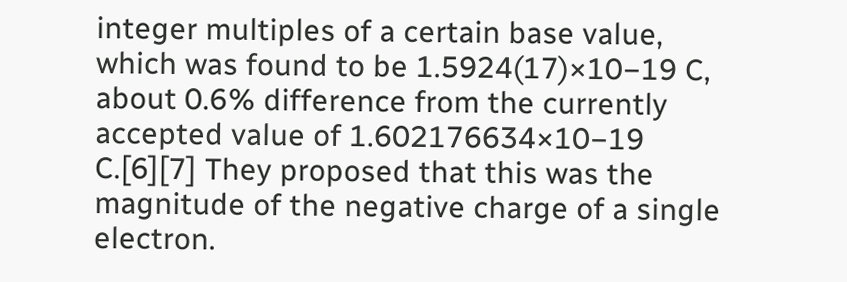integer multiples of a certain base value, which was found to be 1.5924(17)×10−19 C, about 0.6% difference from the currently accepted value of 1.602176634×10−19 C.[6][7] They proposed that this was the magnitude of the negative charge of a single electron.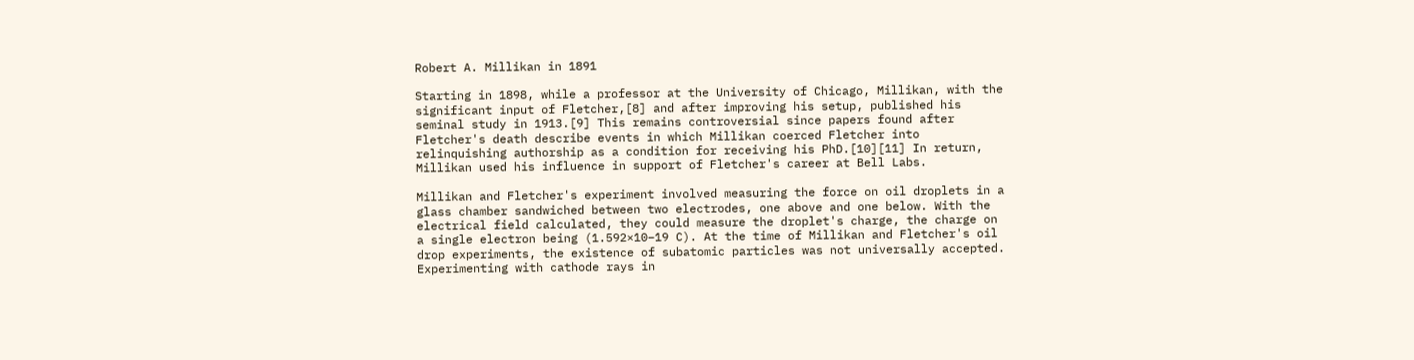Robert A. Millikan in 1891

Starting in 1898, while a professor at the University of Chicago, Millikan, with the significant input of Fletcher,[8] and after improving his setup, published his seminal study in 1913.[9] This remains controversial since papers found after Fletcher's death describe events in which Millikan coerced Fletcher into relinquishing authorship as a condition for receiving his PhD.[10][11] In return, Millikan used his influence in support of Fletcher's career at Bell Labs.

Millikan and Fletcher's experiment involved measuring the force on oil droplets in a glass chamber sandwiched between two electrodes, one above and one below. With the electrical field calculated, they could measure the droplet's charge, the charge on a single electron being (1.592×10−19 C). At the time of Millikan and Fletcher's oil drop experiments, the existence of subatomic particles was not universally accepted. Experimenting with cathode rays in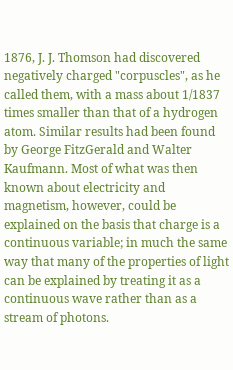1876, J. J. Thomson had discovered negatively charged "corpuscles", as he called them, with a mass about 1/1837 times smaller than that of a hydrogen atom. Similar results had been found by George FitzGerald and Walter Kaufmann. Most of what was then known about electricity and magnetism, however, could be explained on the basis that charge is a continuous variable; in much the same way that many of the properties of light can be explained by treating it as a continuous wave rather than as a stream of photons.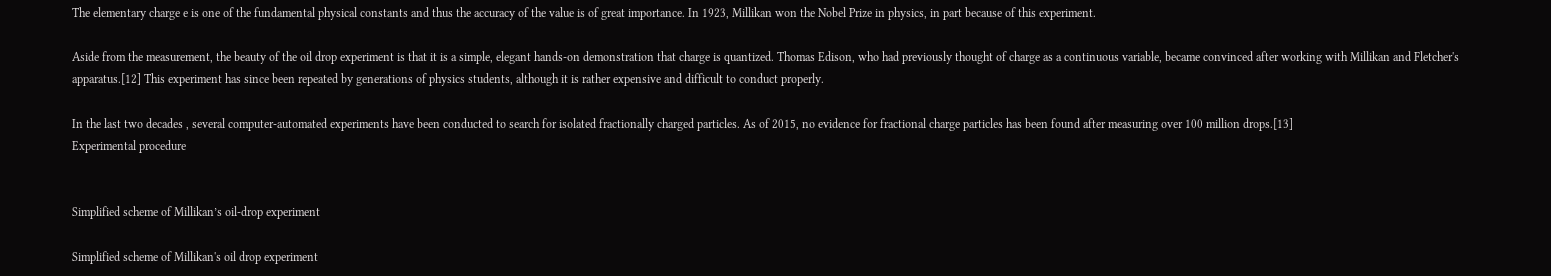The elementary charge e is one of the fundamental physical constants and thus the accuracy of the value is of great importance. In 1923, Millikan won the Nobel Prize in physics, in part because of this experiment.

Aside from the measurement, the beauty of the oil drop experiment is that it is a simple, elegant hands-on demonstration that charge is quantized. Thomas Edison, who had previously thought of charge as a continuous variable, became convinced after working with Millikan and Fletcher's apparatus.[12] This experiment has since been repeated by generations of physics students, although it is rather expensive and difficult to conduct properly.

In the last two decades , several computer-automated experiments have been conducted to search for isolated fractionally charged particles. As of 2015, no evidence for fractional charge particles has been found after measuring over 100 million drops.[13]
Experimental procedure


Simplified scheme of Millikan’s oil-drop experiment

Simplified scheme of Millikan's oil drop experiment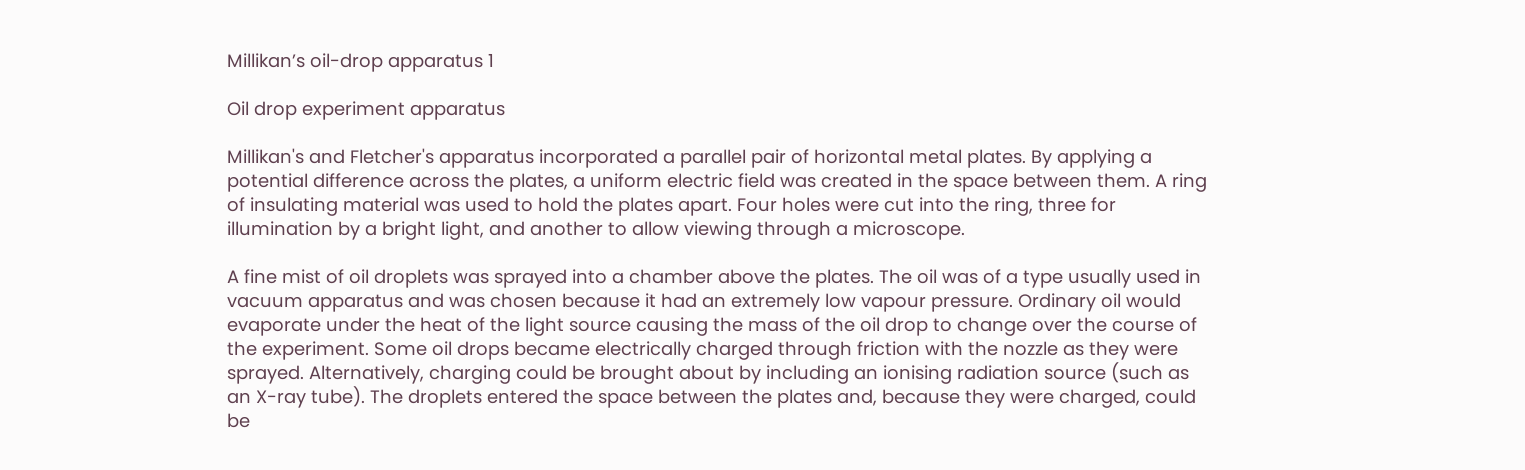Millikan’s oil-drop apparatus 1

Oil drop experiment apparatus

Millikan's and Fletcher's apparatus incorporated a parallel pair of horizontal metal plates. By applying a potential difference across the plates, a uniform electric field was created in the space between them. A ring of insulating material was used to hold the plates apart. Four holes were cut into the ring, three for illumination by a bright light, and another to allow viewing through a microscope.

A fine mist of oil droplets was sprayed into a chamber above the plates. The oil was of a type usually used in vacuum apparatus and was chosen because it had an extremely low vapour pressure. Ordinary oil would evaporate under the heat of the light source causing the mass of the oil drop to change over the course of the experiment. Some oil drops became electrically charged through friction with the nozzle as they were sprayed. Alternatively, charging could be brought about by including an ionising radiation source (such as an X-ray tube). The droplets entered the space between the plates and, because they were charged, could be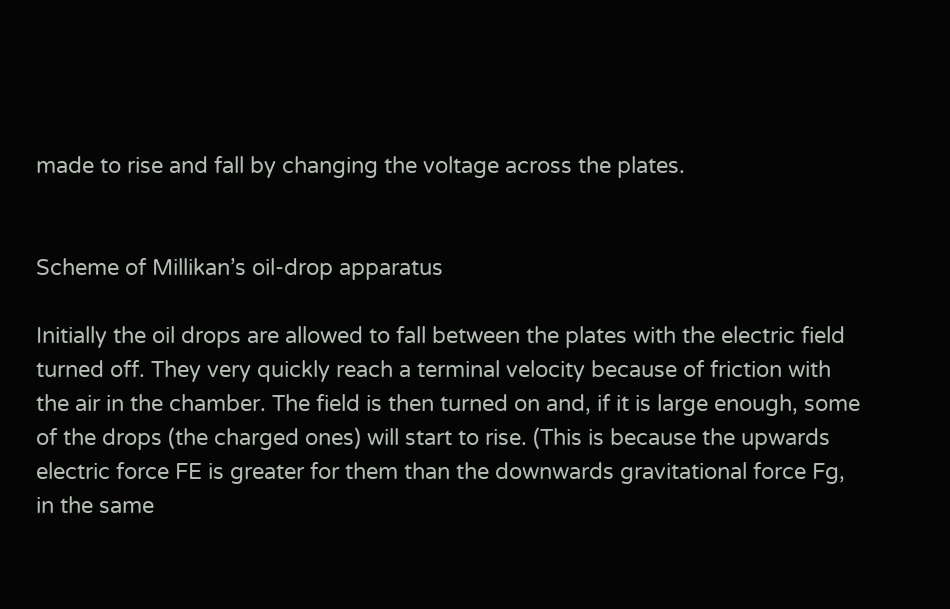made to rise and fall by changing the voltage across the plates.


Scheme of Millikan’s oil-drop apparatus

Initially the oil drops are allowed to fall between the plates with the electric field turned off. They very quickly reach a terminal velocity because of friction with the air in the chamber. The field is then turned on and, if it is large enough, some of the drops (the charged ones) will start to rise. (This is because the upwards electric force FE is greater for them than the downwards gravitational force Fg, in the same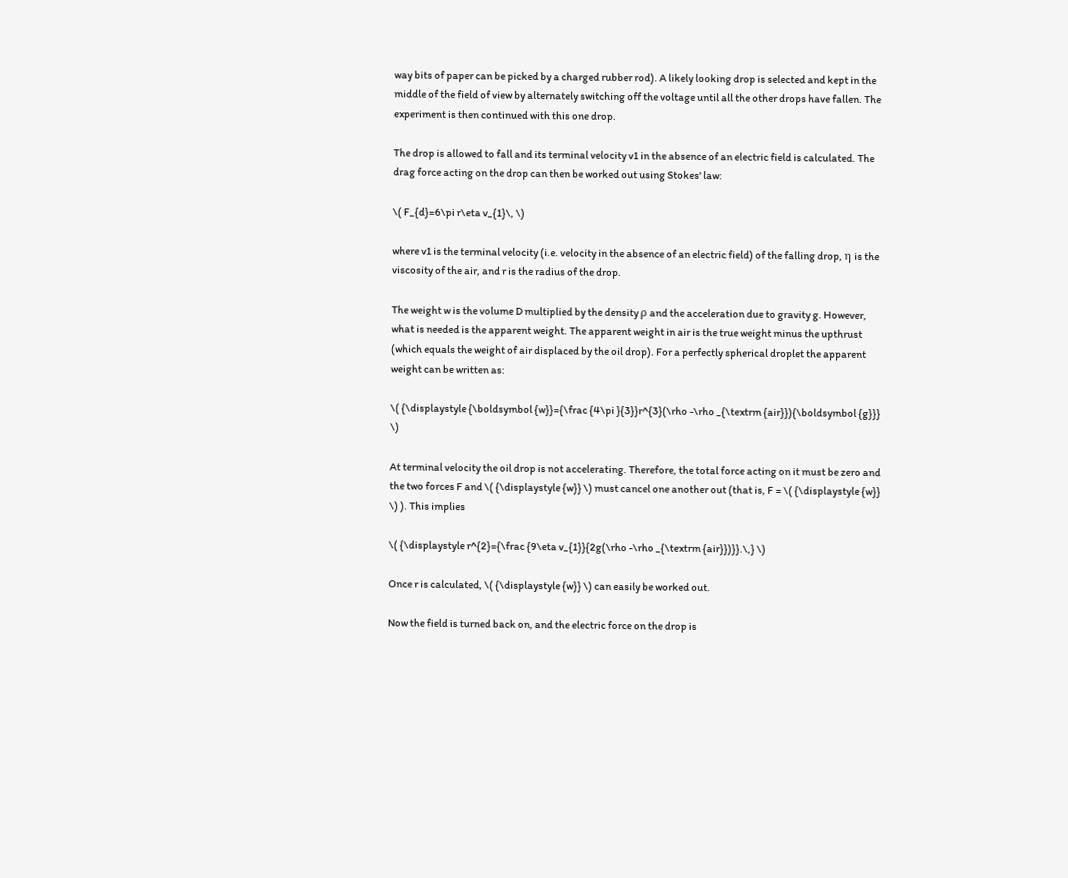way bits of paper can be picked by a charged rubber rod). A likely looking drop is selected and kept in the middle of the field of view by alternately switching off the voltage until all the other drops have fallen. The experiment is then continued with this one drop.

The drop is allowed to fall and its terminal velocity v1 in the absence of an electric field is calculated. The drag force acting on the drop can then be worked out using Stokes' law:

\( F_{d}=6\pi r\eta v_{1}\, \)

where v1 is the terminal velocity (i.e. velocity in the absence of an electric field) of the falling drop, η is the viscosity of the air, and r is the radius of the drop.

The weight w is the volume D multiplied by the density ρ and the acceleration due to gravity g. However, what is needed is the apparent weight. The apparent weight in air is the true weight minus the upthrust (which equals the weight of air displaced by the oil drop). For a perfectly spherical droplet the apparent weight can be written as:

\( {\displaystyle {\boldsymbol {w}}={\frac {4\pi }{3}}r^{3}(\rho -\rho _{\textrm {air}}){\boldsymbol {g}}} \)

At terminal velocity the oil drop is not accelerating. Therefore, the total force acting on it must be zero and the two forces F and \( {\displaystyle {w}} \) must cancel one another out (that is, F = \( {\displaystyle {w}} \) ). This implies

\( {\displaystyle r^{2}={\frac {9\eta v_{1}}{2g(\rho -\rho _{\textrm {air}})}}.\,} \)

Once r is calculated, \( {\displaystyle {w}} \) can easily be worked out.

Now the field is turned back on, and the electric force on the drop is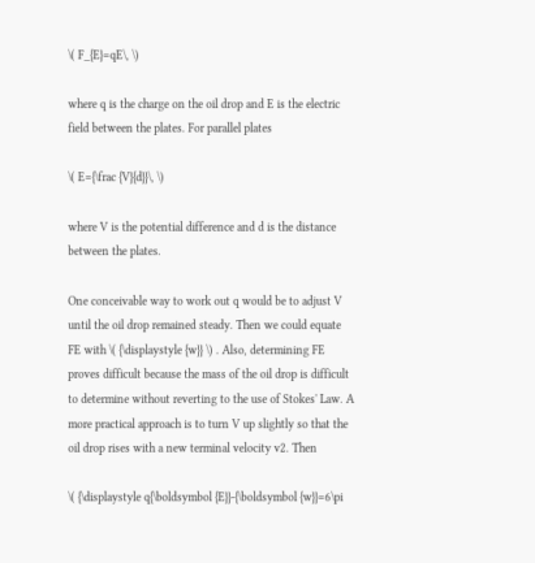\( F_{E}=qE\, \)

where q is the charge on the oil drop and E is the electric field between the plates. For parallel plates

\( E={\frac {V}{d}}\, \)

where V is the potential difference and d is the distance between the plates.

One conceivable way to work out q would be to adjust V until the oil drop remained steady. Then we could equate FE with \( {\displaystyle {w}} \) . Also, determining FE proves difficult because the mass of the oil drop is difficult to determine without reverting to the use of Stokes' Law. A more practical approach is to turn V up slightly so that the oil drop rises with a new terminal velocity v2. Then

\( {\displaystyle q{\boldsymbol {E}}-{\boldsymbol {w}}=6\pi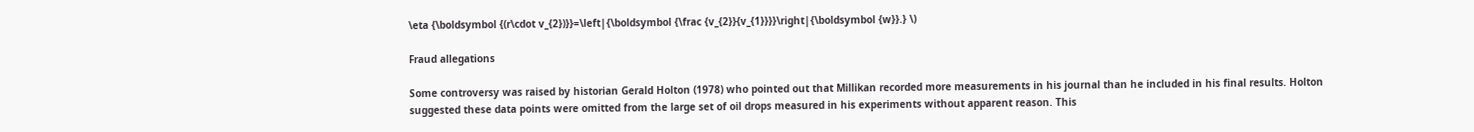\eta {\boldsymbol {(r\cdot v_{2})}}=\left|{\boldsymbol {\frac {v_{2}}{v_{1}}}}\right|{\boldsymbol {w}}.} \)

Fraud allegations

Some controversy was raised by historian Gerald Holton (1978) who pointed out that Millikan recorded more measurements in his journal than he included in his final results. Holton suggested these data points were omitted from the large set of oil drops measured in his experiments without apparent reason. This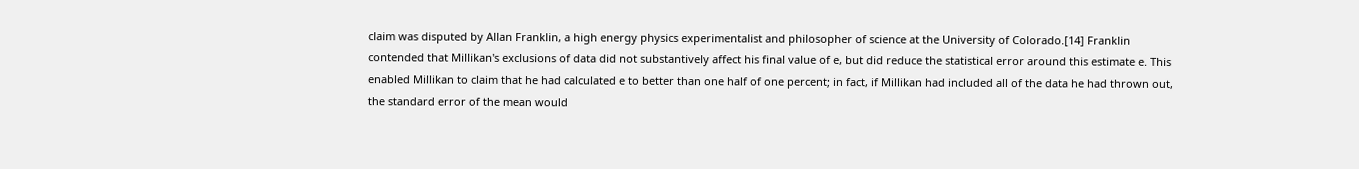claim was disputed by Allan Franklin, a high energy physics experimentalist and philosopher of science at the University of Colorado.[14] Franklin contended that Millikan's exclusions of data did not substantively affect his final value of e, but did reduce the statistical error around this estimate e. This enabled Millikan to claim that he had calculated e to better than one half of one percent; in fact, if Millikan had included all of the data he had thrown out, the standard error of the mean would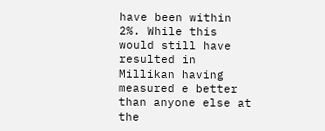have been within 2%. While this would still have resulted in Millikan having measured e better than anyone else at the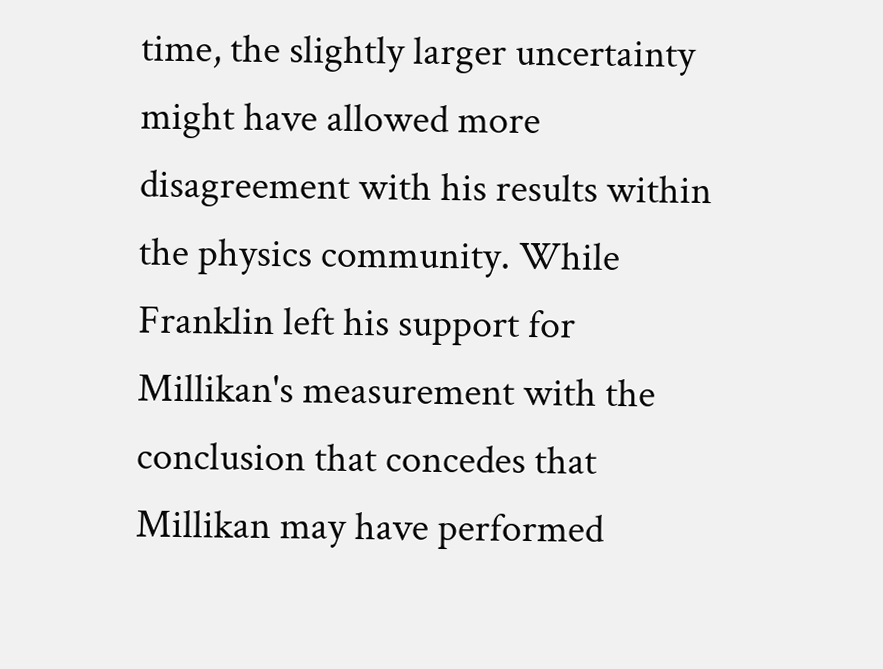time, the slightly larger uncertainty might have allowed more disagreement with his results within the physics community. While Franklin left his support for Millikan's measurement with the conclusion that concedes that Millikan may have performed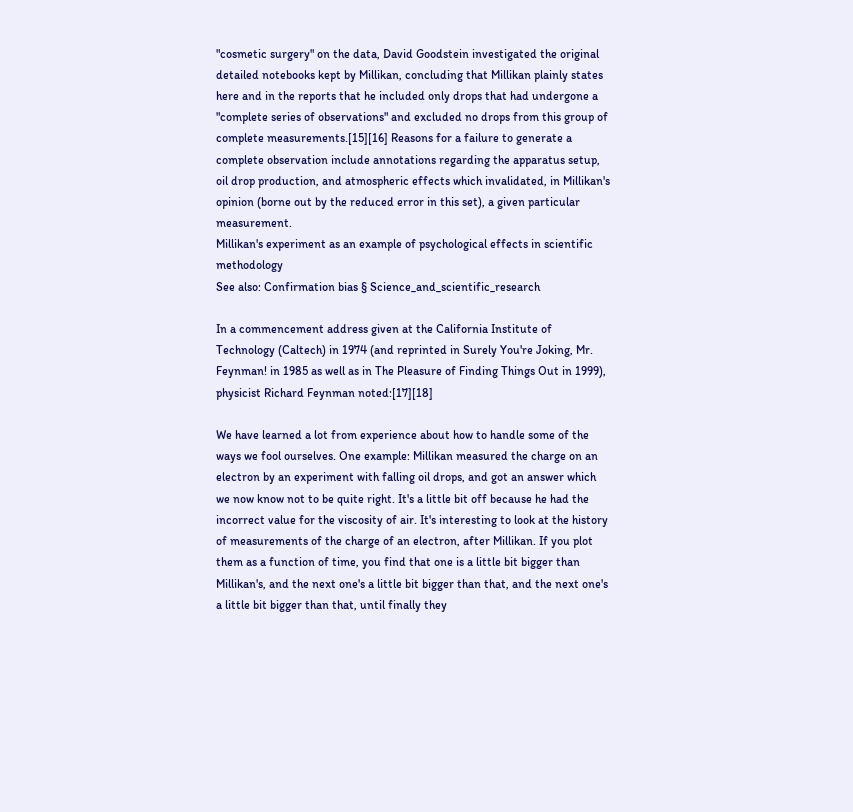"cosmetic surgery" on the data, David Goodstein investigated the original detailed notebooks kept by Millikan, concluding that Millikan plainly states here and in the reports that he included only drops that had undergone a "complete series of observations" and excluded no drops from this group of complete measurements.[15][16] Reasons for a failure to generate a complete observation include annotations regarding the apparatus setup, oil drop production, and atmospheric effects which invalidated, in Millikan's opinion (borne out by the reduced error in this set), a given particular measurement.
Millikan's experiment as an example of psychological effects in scientific methodology
See also: Confirmation bias § Science_and_scientific_research

In a commencement address given at the California Institute of Technology (Caltech) in 1974 (and reprinted in Surely You're Joking, Mr. Feynman! in 1985 as well as in The Pleasure of Finding Things Out in 1999), physicist Richard Feynman noted:[17][18]

We have learned a lot from experience about how to handle some of the ways we fool ourselves. One example: Millikan measured the charge on an electron by an experiment with falling oil drops, and got an answer which we now know not to be quite right. It's a little bit off because he had the incorrect value for the viscosity of air. It's interesting to look at the history of measurements of the charge of an electron, after Millikan. If you plot them as a function of time, you find that one is a little bit bigger than Millikan's, and the next one's a little bit bigger than that, and the next one's a little bit bigger than that, until finally they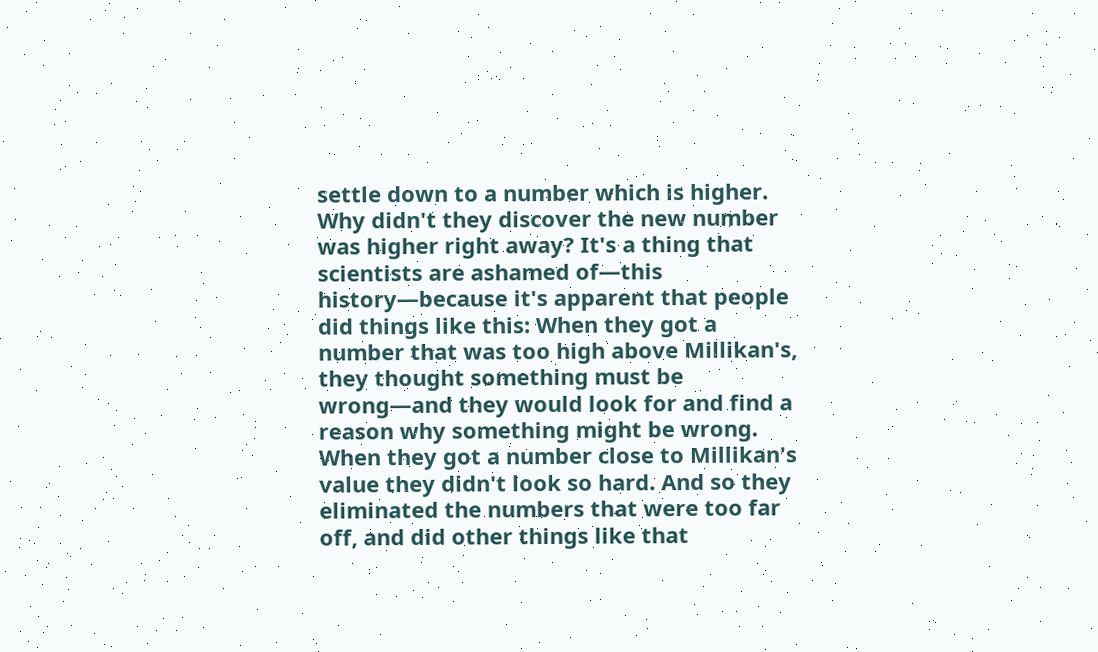settle down to a number which is higher.
Why didn't they discover the new number was higher right away? It's a thing that scientists are ashamed of—this history—because it's apparent that people did things like this: When they got a number that was too high above Millikan's, they thought something must be wrong—and they would look for and find a reason why something might be wrong. When they got a number close to Millikan's value they didn't look so hard. And so they eliminated the numbers that were too far off, and did other things like that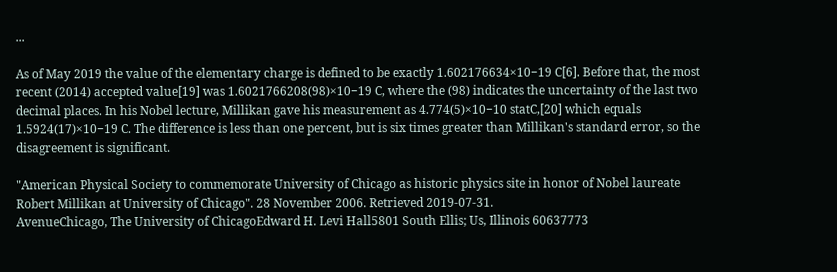...

As of May 2019 the value of the elementary charge is defined to be exactly 1.602176634×10−19 C[6]. Before that, the most recent (2014) accepted value[19] was 1.6021766208(98)×10−19 C, where the (98) indicates the uncertainty of the last two decimal places. In his Nobel lecture, Millikan gave his measurement as 4.774(5)×10−10 statC,[20] which equals 1.5924(17)×10−19 C. The difference is less than one percent, but is six times greater than Millikan's standard error, so the disagreement is significant.

"American Physical Society to commemorate University of Chicago as historic physics site in honor of Nobel laureate Robert Millikan at University of Chicago". 28 November 2006. Retrieved 2019-07-31.
AvenueChicago, The University of ChicagoEdward H. Levi Hall5801 South Ellis; Us, Illinois 60637773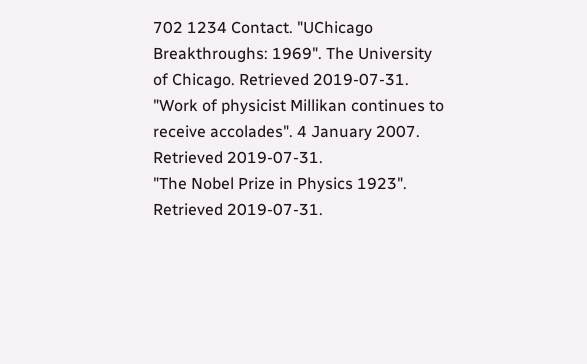702 1234 Contact. "UChicago Breakthroughs: 1969". The University of Chicago. Retrieved 2019-07-31.
"Work of physicist Millikan continues to receive accolades". 4 January 2007. Retrieved 2019-07-31.
"The Nobel Prize in Physics 1923". Retrieved 2019-07-31.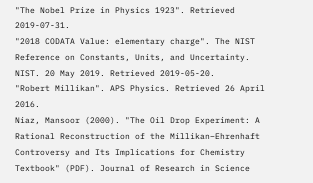"The Nobel Prize in Physics 1923". Retrieved 2019-07-31.
"2018 CODATA Value: elementary charge". The NIST Reference on Constants, Units, and Uncertainty. NIST. 20 May 2019. Retrieved 2019-05-20.
"Robert Millikan". APS Physics. Retrieved 26 April 2016.
Niaz, Mansoor (2000). "The Oil Drop Experiment: A Rational Reconstruction of the Millikan–Ehrenhaft Controversy and Its Implications for Chemistry Textbook" (PDF). Journal of Research in Science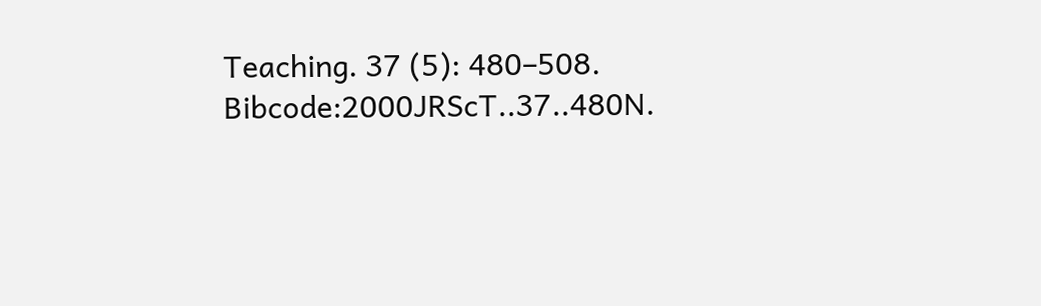Teaching. 37 (5): 480–508. Bibcode:2000JRScT..37..480N.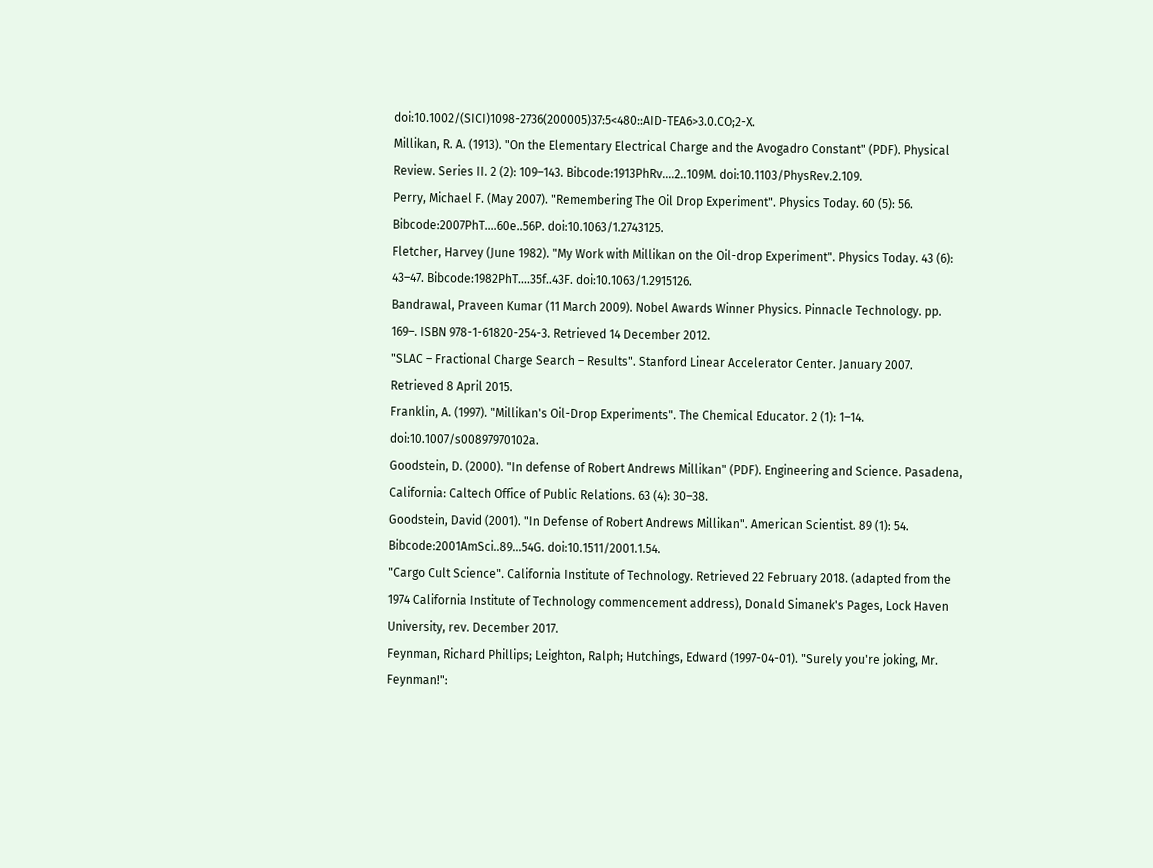doi:10.1002/(SICI)1098-2736(200005)37:5<480::AID-TEA6>3.0.CO;2-X.
Millikan, R. A. (1913). "On the Elementary Electrical Charge and the Avogadro Constant" (PDF). Physical Review. Series II. 2 (2): 109–143. Bibcode:1913PhRv....2..109M. doi:10.1103/PhysRev.2.109.
Perry, Michael F. (May 2007). "Remembering The Oil Drop Experiment". Physics Today. 60 (5): 56. Bibcode:2007PhT....60e..56P. doi:10.1063/1.2743125.
Fletcher, Harvey (June 1982). "My Work with Millikan on the Oil-drop Experiment". Physics Today. 43 (6): 43–47. Bibcode:1982PhT....35f..43F. doi:10.1063/1.2915126.
Bandrawal, Praveen Kumar (11 March 2009). Nobel Awards Winner Physics. Pinnacle Technology. pp. 169–. ISBN 978-1-61820-254-3. Retrieved 14 December 2012.
"SLAC – Fractional Charge Search – Results". Stanford Linear Accelerator Center. January 2007. Retrieved 8 April 2015.
Franklin, A. (1997). "Millikan's Oil-Drop Experiments". The Chemical Educator. 2 (1): 1–14. doi:10.1007/s00897970102a.
Goodstein, D. (2000). "In defense of Robert Andrews Millikan" (PDF). Engineering and Science. Pasadena, California: Caltech Office of Public Relations. 63 (4): 30–38.
Goodstein, David (2001). "In Defense of Robert Andrews Millikan". American Scientist. 89 (1): 54. Bibcode:2001AmSci..89...54G. doi:10.1511/2001.1.54.
"Cargo Cult Science". California Institute of Technology. Retrieved 22 February 2018. (adapted from the 1974 California Institute of Technology commencement address), Donald Simanek's Pages, Lock Haven University, rev. December 2017.
Feynman, Richard Phillips; Leighton, Ralph; Hutchings, Edward (1997-04-01). "Surely you're joking, Mr. Feynman!":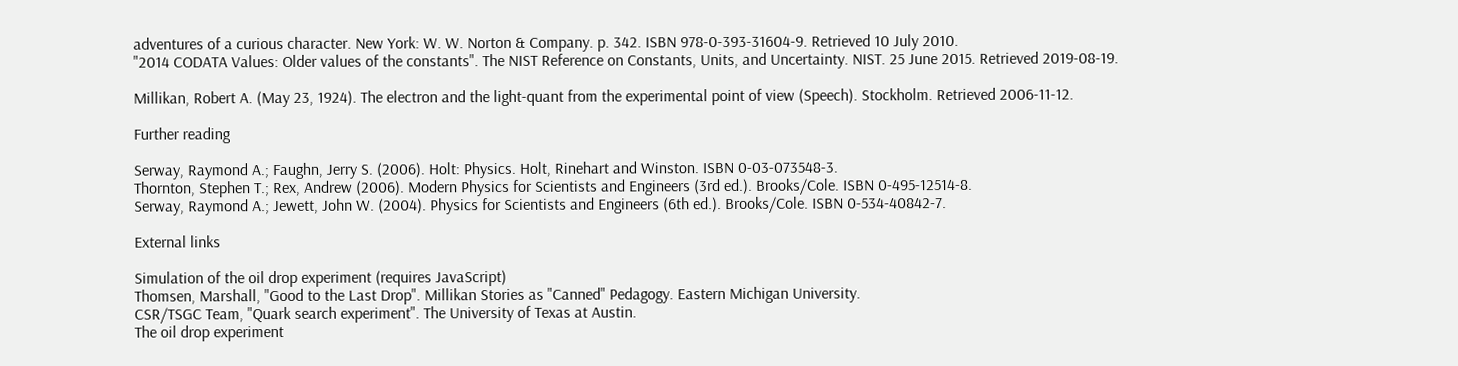adventures of a curious character. New York: W. W. Norton & Company. p. 342. ISBN 978-0-393-31604-9. Retrieved 10 July 2010.
"2014 CODATA Values: Older values of the constants". The NIST Reference on Constants, Units, and Uncertainty. NIST. 25 June 2015. Retrieved 2019-08-19.

Millikan, Robert A. (May 23, 1924). The electron and the light-quant from the experimental point of view (Speech). Stockholm. Retrieved 2006-11-12.

Further reading

Serway, Raymond A.; Faughn, Jerry S. (2006). Holt: Physics. Holt, Rinehart and Winston. ISBN 0-03-073548-3.
Thornton, Stephen T.; Rex, Andrew (2006). Modern Physics for Scientists and Engineers (3rd ed.). Brooks/Cole. ISBN 0-495-12514-8.
Serway, Raymond A.; Jewett, John W. (2004). Physics for Scientists and Engineers (6th ed.). Brooks/Cole. ISBN 0-534-40842-7.

External links

Simulation of the oil drop experiment (requires JavaScript)
Thomsen, Marshall, "Good to the Last Drop". Millikan Stories as "Canned" Pedagogy. Eastern Michigan University.
CSR/TSGC Team, "Quark search experiment". The University of Texas at Austin.
The oil drop experiment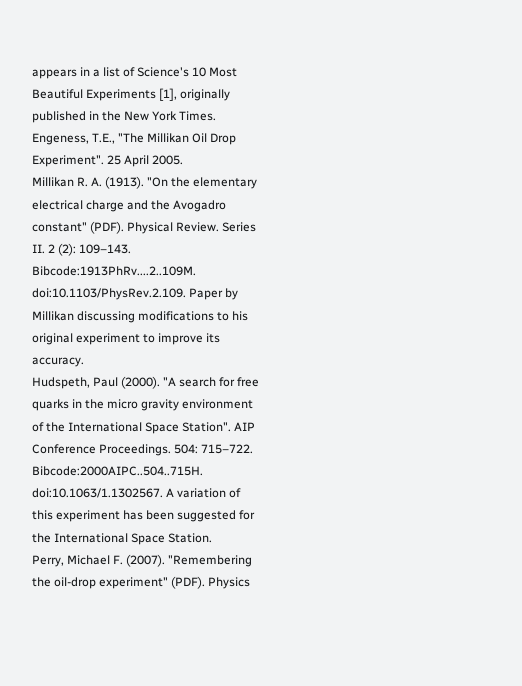appears in a list of Science's 10 Most Beautiful Experiments [1], originally published in the New York Times.
Engeness, T.E., "The Millikan Oil Drop Experiment". 25 April 2005.
Millikan R. A. (1913). "On the elementary electrical charge and the Avogadro constant" (PDF). Physical Review. Series II. 2 (2): 109–143. Bibcode:1913PhRv....2..109M. doi:10.1103/PhysRev.2.109. Paper by Millikan discussing modifications to his original experiment to improve its accuracy.
Hudspeth, Paul (2000). "A search for free quarks in the micro gravity environment of the International Space Station". AIP Conference Proceedings. 504: 715–722. Bibcode:2000AIPC..504..715H. doi:10.1063/1.1302567. A variation of this experiment has been suggested for the International Space Station.
Perry, Michael F. (2007). "Remembering the oil-drop experiment" (PDF). Physics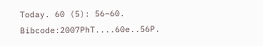Today. 60 (5): 56–60. Bibcode:2007PhT....60e..56P.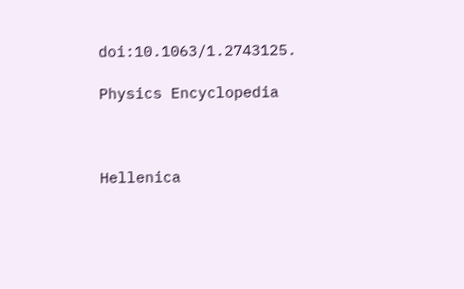doi:10.1063/1.2743125.

Physics Encyclopedia



Hellenica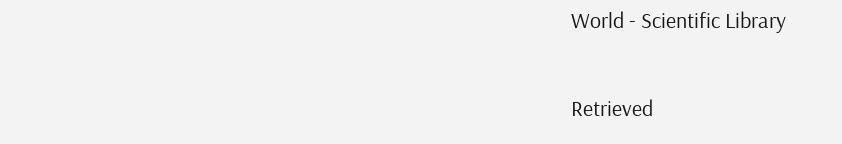World - Scientific Library

Retrieved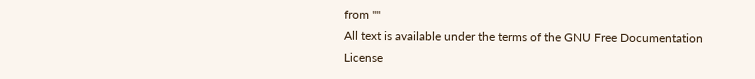from ""
All text is available under the terms of the GNU Free Documentation License